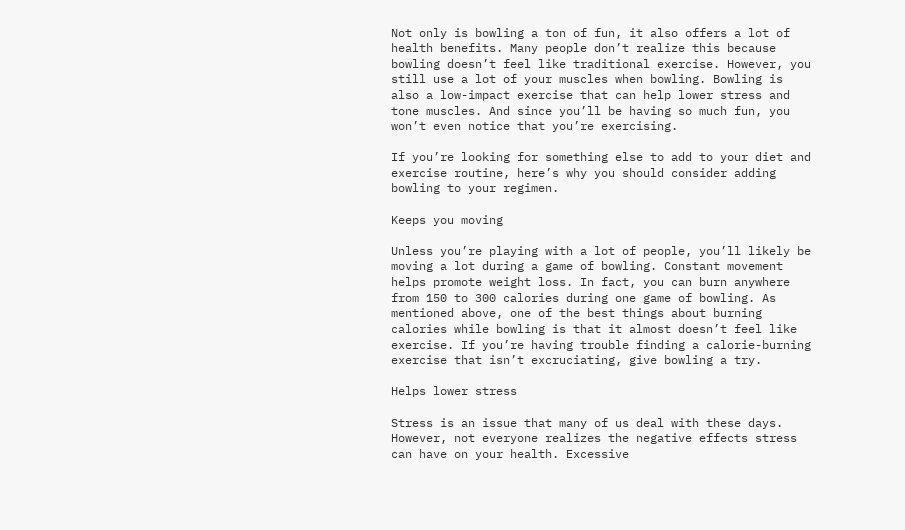Not only is bowling a ton of fun, it also offers a lot of health benefits. Many people don’t realize this because bowling doesn’t feel like traditional exercise. However, you still use a lot of your muscles when bowling. Bowling is also a low-impact exercise that can help lower stress and tone muscles. And since you’ll be having so much fun, you won’t even notice that you’re exercising.

If you’re looking for something else to add to your diet and exercise routine, here’s why you should consider adding bowling to your regimen.

Keeps you moving

Unless you’re playing with a lot of people, you’ll likely be moving a lot during a game of bowling. Constant movement helps promote weight loss. In fact, you can burn anywhere from 150 to 300 calories during one game of bowling. As mentioned above, one of the best things about burning calories while bowling is that it almost doesn’t feel like exercise. If you’re having trouble finding a calorie-burning exercise that isn’t excruciating, give bowling a try.

Helps lower stress

Stress is an issue that many of us deal with these days. However, not everyone realizes the negative effects stress can have on your health. Excessive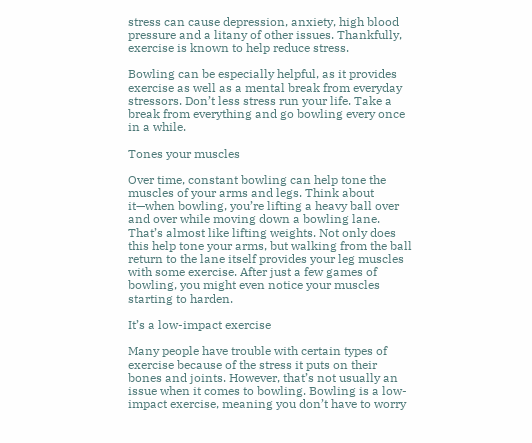stress can cause depression, anxiety, high blood pressure and a litany of other issues. Thankfully, exercise is known to help reduce stress.

Bowling can be especially helpful, as it provides exercise as well as a mental break from everyday stressors. Don’t less stress run your life. Take a break from everything and go bowling every once in a while.

Tones your muscles

Over time, constant bowling can help tone the muscles of your arms and legs. Think about it—when bowling, you’re lifting a heavy ball over and over while moving down a bowling lane. That’s almost like lifting weights. Not only does this help tone your arms, but walking from the ball return to the lane itself provides your leg muscles with some exercise. After just a few games of bowling, you might even notice your muscles starting to harden.

It’s a low-impact exercise

Many people have trouble with certain types of exercise because of the stress it puts on their bones and joints. However, that’s not usually an issue when it comes to bowling. Bowling is a low-impact exercise, meaning you don’t have to worry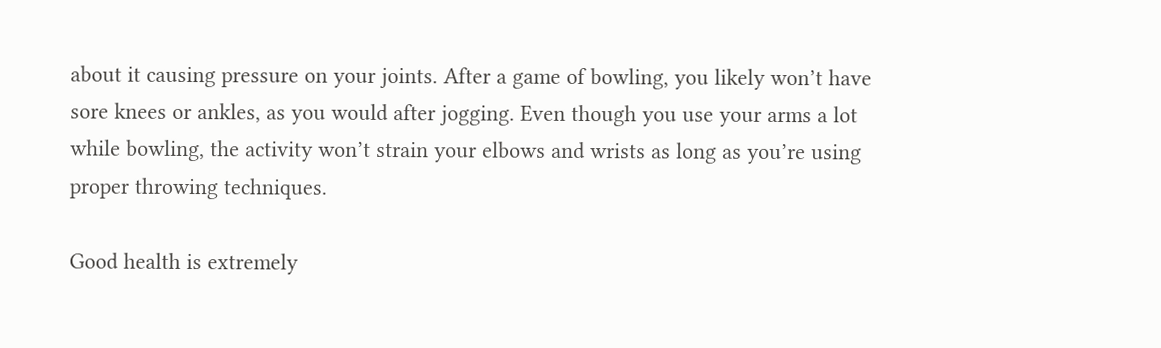about it causing pressure on your joints. After a game of bowling, you likely won’t have sore knees or ankles, as you would after jogging. Even though you use your arms a lot while bowling, the activity won’t strain your elbows and wrists as long as you’re using proper throwing techniques.

Good health is extremely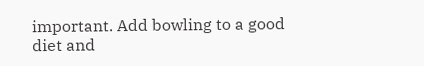important. Add bowling to a good diet and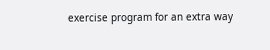exercise program for an extra way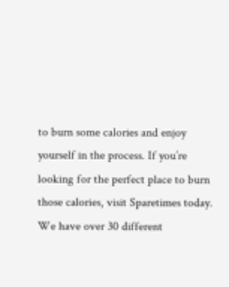to burn some calories and enjoy yourself in the process. If you’re looking for the perfect place to burn those calories, visit Sparetimes today. We have over 30 different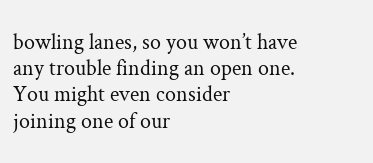bowling lanes, so you won’t have any trouble finding an open one. You might even consider joining one of our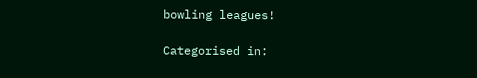bowling leagues!

Categorised in: